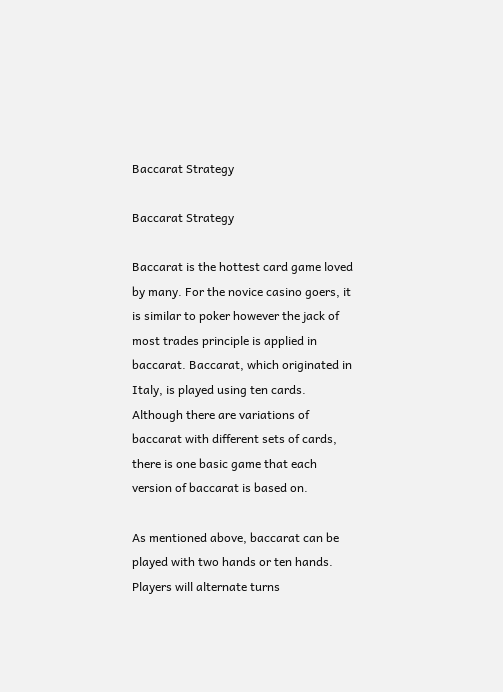Baccarat Strategy

Baccarat Strategy

Baccarat is the hottest card game loved by many. For the novice casino goers, it is similar to poker however the jack of most trades principle is applied in baccarat. Baccarat, which originated in Italy, is played using ten cards. Although there are variations of baccarat with different sets of cards, there is one basic game that each version of baccarat is based on.

As mentioned above, baccarat can be played with two hands or ten hands. Players will alternate turns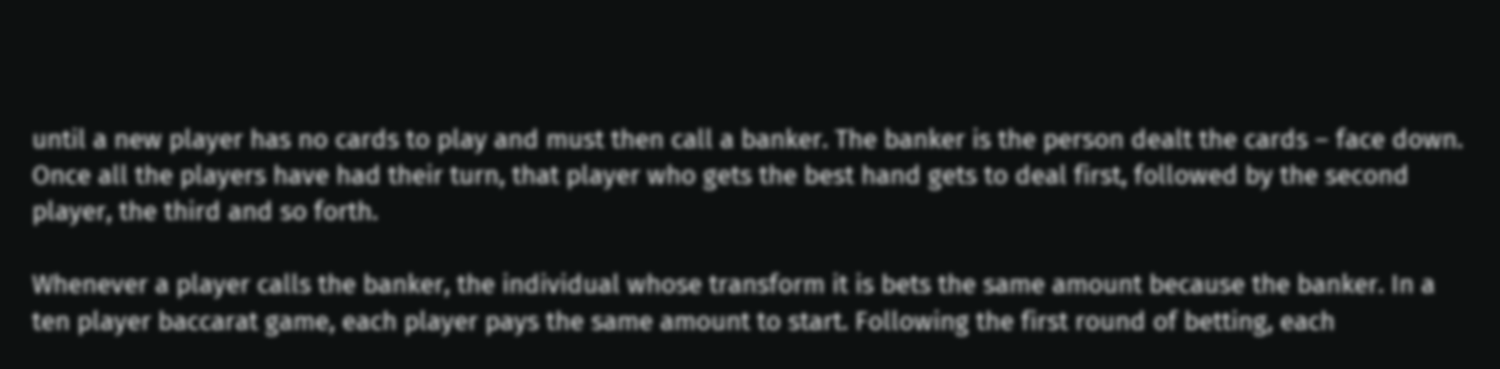until a new player has no cards to play and must then call a banker. The banker is the person dealt the cards – face down. Once all the players have had their turn, that player who gets the best hand gets to deal first, followed by the second player, the third and so forth.

Whenever a player calls the banker, the individual whose transform it is bets the same amount because the banker. In a ten player baccarat game, each player pays the same amount to start. Following the first round of betting, each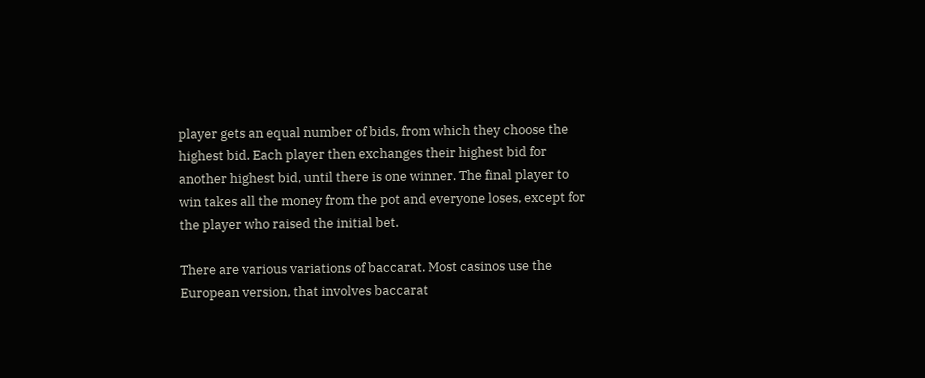player gets an equal number of bids, from which they choose the highest bid. Each player then exchanges their highest bid for another highest bid, until there is one winner. The final player to win takes all the money from the pot and everyone loses, except for the player who raised the initial bet.

There are various variations of baccarat. Most casinos use the European version, that involves baccarat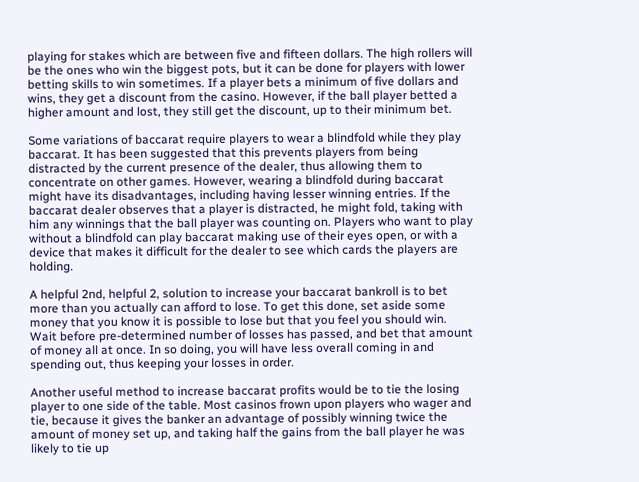playing for stakes which are between five and fifteen dollars. The high rollers will be the ones who win the biggest pots, but it can be done for players with lower betting skills to win sometimes. If a player bets a minimum of five dollars and wins, they get a discount from the casino. However, if the ball player betted a higher amount and lost, they still get the discount, up to their minimum bet.

Some variations of baccarat require players to wear a blindfold while they play baccarat. It has been suggested that this prevents players from being distracted by the current presence of the dealer, thus allowing them to concentrate on other games. However, wearing a blindfold during baccarat might have its disadvantages, including having lesser winning entries. If the baccarat dealer observes that a player is distracted, he might fold, taking with him any winnings that the ball player was counting on. Players who want to play without a blindfold can play baccarat making use of their eyes open, or with a device that makes it difficult for the dealer to see which cards the players are holding.

A helpful 2nd, helpful 2, solution to increase your baccarat bankroll is to bet more than you actually can afford to lose. To get this done, set aside some money that you know it is possible to lose but that you feel you should win. Wait before pre-determined number of losses has passed, and bet that amount of money all at once. In so doing, you will have less overall coming in and spending out, thus keeping your losses in order.

Another useful method to increase baccarat profits would be to tie the losing player to one side of the table. Most casinos frown upon players who wager and tie, because it gives the banker an advantage of possibly winning twice the amount of money set up, and taking half the gains from the ball player he was likely to tie up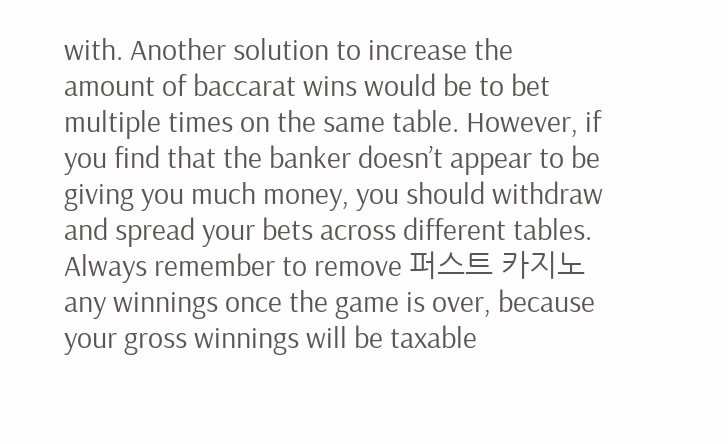with. Another solution to increase the amount of baccarat wins would be to bet multiple times on the same table. However, if you find that the banker doesn’t appear to be giving you much money, you should withdraw and spread your bets across different tables. Always remember to remove 퍼스트 카지노 any winnings once the game is over, because your gross winnings will be taxable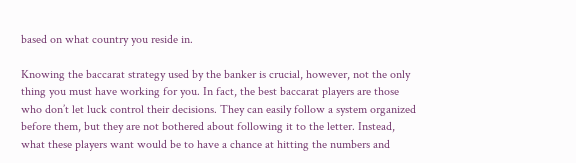based on what country you reside in.

Knowing the baccarat strategy used by the banker is crucial, however, not the only thing you must have working for you. In fact, the best baccarat players are those who don’t let luck control their decisions. They can easily follow a system organized before them, but they are not bothered about following it to the letter. Instead, what these players want would be to have a chance at hitting the numbers and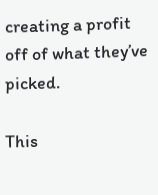creating a profit off of what they’ve picked.

This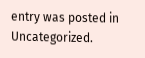entry was posted in Uncategorized.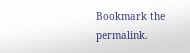Bookmark the permalink.